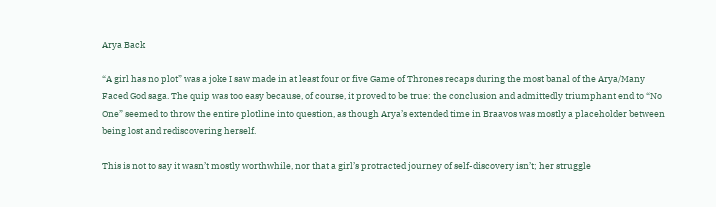Arya Back

“A girl has no plot” was a joke I saw made in at least four or five Game of Thrones recaps during the most banal of the Arya/Many Faced God saga. The quip was too easy because, of course, it proved to be true: the conclusion and admittedly triumphant end to “No One” seemed to throw the entire plotline into question, as though Arya’s extended time in Braavos was mostly a placeholder between being lost and rediscovering herself.

This is not to say it wasn’t mostly worthwhile, nor that a girl’s protracted journey of self-discovery isn’t; her struggle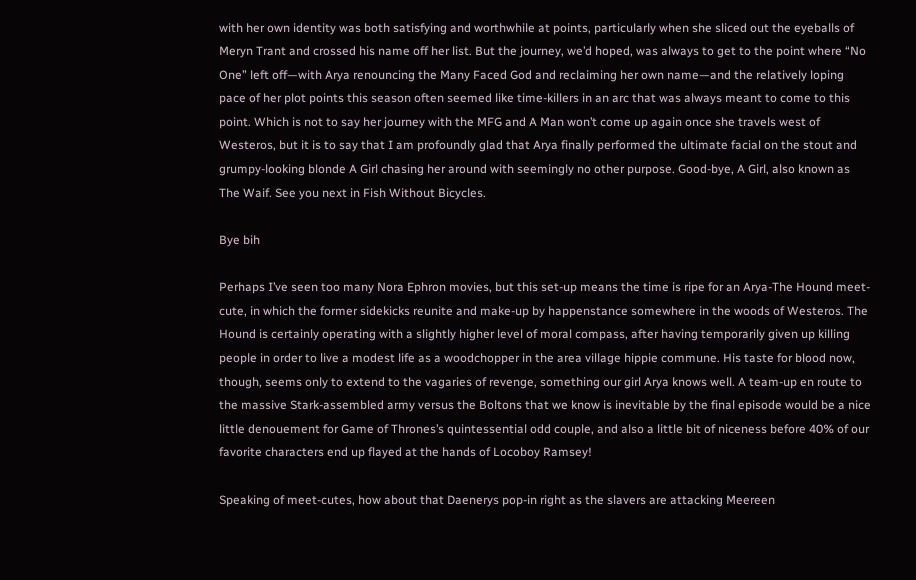with her own identity was both satisfying and worthwhile at points, particularly when she sliced out the eyeballs of Meryn Trant and crossed his name off her list. But the journey, we’d hoped, was always to get to the point where “No One” left off—with Arya renouncing the Many Faced God and reclaiming her own name—and the relatively loping pace of her plot points this season often seemed like time-killers in an arc that was always meant to come to this point. Which is not to say her journey with the MFG and A Man won’t come up again once she travels west of Westeros, but it is to say that I am profoundly glad that Arya finally performed the ultimate facial on the stout and grumpy-looking blonde A Girl chasing her around with seemingly no other purpose. Good-bye, A Girl, also known as The Waif. See you next in Fish Without Bicycles.

Bye bih

Perhaps I’ve seen too many Nora Ephron movies, but this set-up means the time is ripe for an Arya-The Hound meet-cute, in which the former sidekicks reunite and make-up by happenstance somewhere in the woods of Westeros. The Hound is certainly operating with a slightly higher level of moral compass, after having temporarily given up killing people in order to live a modest life as a woodchopper in the area village hippie commune. His taste for blood now, though, seems only to extend to the vagaries of revenge, something our girl Arya knows well. A team-up en route to the massive Stark-assembled army versus the Boltons that we know is inevitable by the final episode would be a nice little denouement for Game of Thrones’s quintessential odd couple, and also a little bit of niceness before 40% of our favorite characters end up flayed at the hands of Locoboy Ramsey!

Speaking of meet-cutes, how about that Daenerys pop-in right as the slavers are attacking Meereen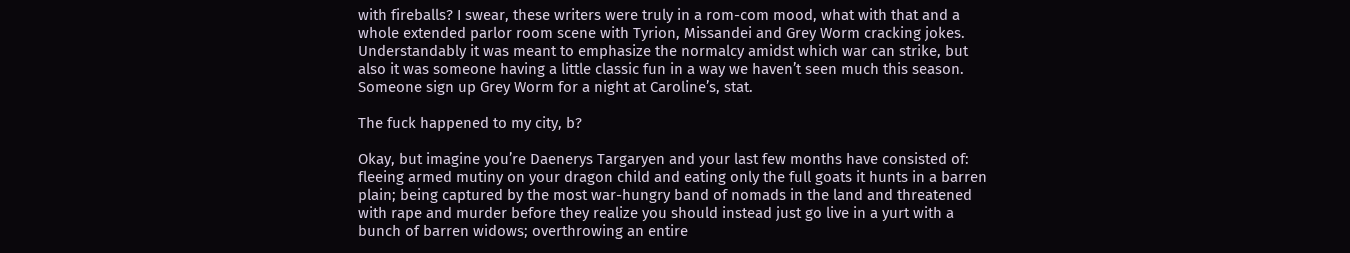with fireballs? I swear, these writers were truly in a rom-com mood, what with that and a whole extended parlor room scene with Tyrion, Missandei and Grey Worm cracking jokes. Understandably it was meant to emphasize the normalcy amidst which war can strike, but also it was someone having a little classic fun in a way we haven’t seen much this season. Someone sign up Grey Worm for a night at Caroline’s, stat.

The fuck happened to my city, b?

Okay, but imagine you’re Daenerys Targaryen and your last few months have consisted of: fleeing armed mutiny on your dragon child and eating only the full goats it hunts in a barren plain; being captured by the most war-hungry band of nomads in the land and threatened with rape and murder before they realize you should instead just go live in a yurt with a bunch of barren widows; overthrowing an entire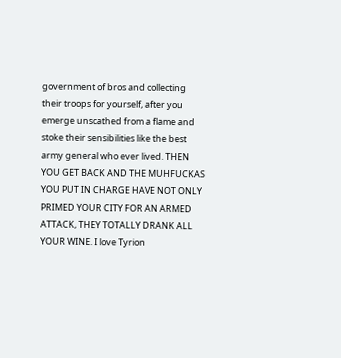government of bros and collecting their troops for yourself, after you emerge unscathed from a flame and stoke their sensibilities like the best army general who ever lived. THEN YOU GET BACK AND THE MUHFUCKAS YOU PUT IN CHARGE HAVE NOT ONLY PRIMED YOUR CITY FOR AN ARMED ATTACK, THEY TOTALLY DRANK ALL YOUR WINE. I love Tyrion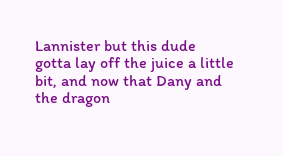Lannister but this dude gotta lay off the juice a little bit, and now that Dany and the dragon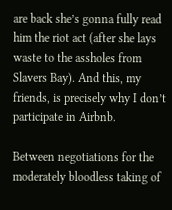are back she’s gonna fully read him the riot act (after she lays waste to the assholes from Slavers Bay). And this, my friends, is precisely why I don’t participate in Airbnb.

Between negotiations for the moderately bloodless taking of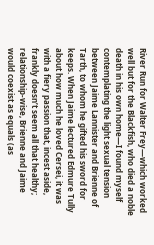River Run for Walter Frey—which worked well but for the Blackfish, who died a noble death in his own home—I found myself contemplating the light sexual tension between Jaime Lannister and Brienne of Tarth, to whom he gifted his sword for keeps. When Jaime lectured Edmure Tully about how much he loved Cersei, it was with a fiery passion that, incest aside, frankly doesn’t seem all that healthy; relationship-wise, Brienne and Jaime would coexist as equals (as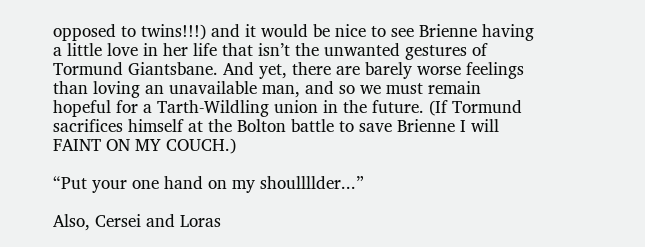opposed to twins!!!) and it would be nice to see Brienne having a little love in her life that isn’t the unwanted gestures of Tormund Giantsbane. And yet, there are barely worse feelings than loving an unavailable man, and so we must remain hopeful for a Tarth-Wildling union in the future. (If Tormund sacrifices himself at the Bolton battle to save Brienne I will FAINT ON MY COUCH.)

“Put your one hand on my shoullllder...”

Also, Cersei and Loras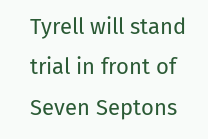Tyrell will stand trial in front of Seven Septons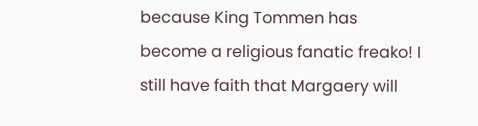because King Tommen has become a religious fanatic freako! I still have faith that Margaery will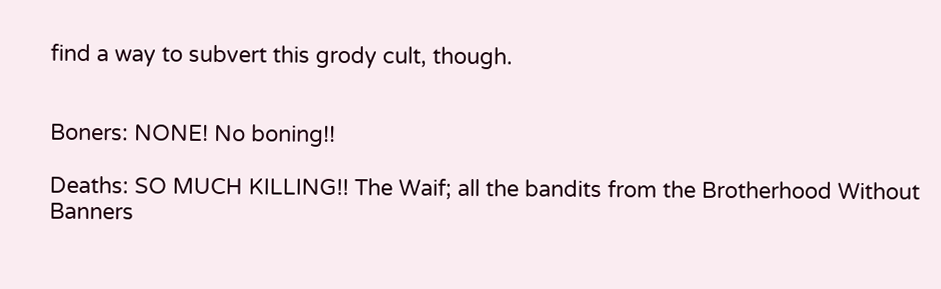find a way to subvert this grody cult, though.


Boners: NONE! No boning!!

Deaths: SO MUCH KILLING!! The Waif; all the bandits from the Brotherhood Without Banners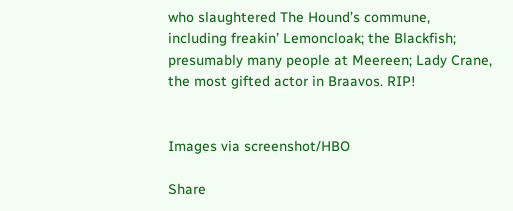who slaughtered The Hound’s commune, including freakin’ Lemoncloak; the Blackfish; presumably many people at Meereen; Lady Crane, the most gifted actor in Braavos. RIP!


Images via screenshot/HBO

Share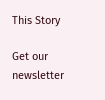This Story

Get our newsletter